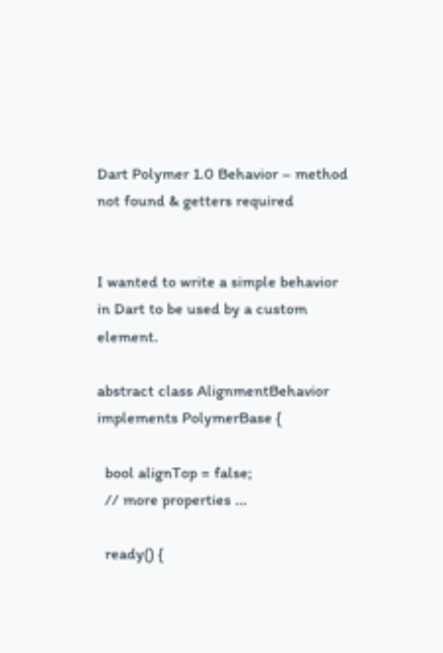Dart Polymer 1.0 Behavior – method not found & getters required


I wanted to write a simple behavior in Dart to be used by a custom element.

abstract class AlignmentBehavior implements PolymerBase {

  bool alignTop = false;
  // more properties ...

  ready() {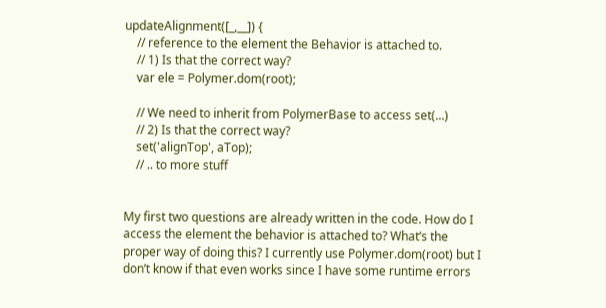updateAlignment([_,__]) {
    // reference to the element the Behavior is attached to.
    // 1) Is that the correct way?
    var ele = Polymer.dom(root);

    // We need to inherit from PolymerBase to access set(...)
    // 2) Is that the correct way?
    set('alignTop', aTop);
    // .. to more stuff


My first two questions are already written in the code. How do I access the element the behavior is attached to? What’s the proper way of doing this? I currently use Polymer.dom(root) but I don’t know if that even works since I have some runtime errors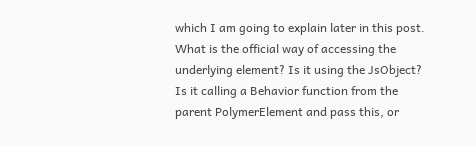which I am going to explain later in this post. What is the official way of accessing the underlying element? Is it using the JsObject? Is it calling a Behavior function from the parent PolymerElement and pass this, or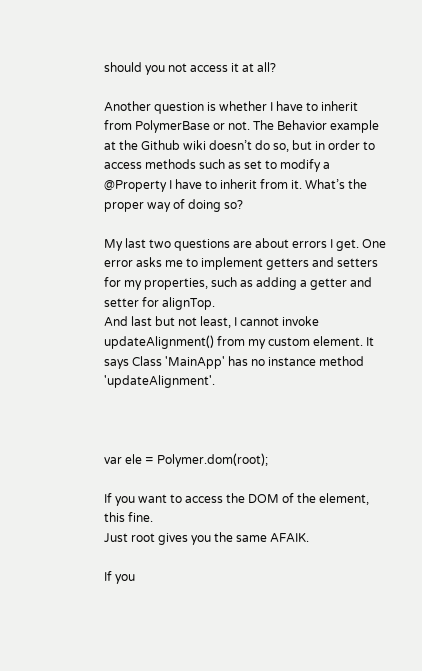should you not access it at all?

Another question is whether I have to inherit from PolymerBase or not. The Behavior example at the Github wiki doesn’t do so, but in order to access methods such as set to modify a @Property I have to inherit from it. What’s the proper way of doing so?

My last two questions are about errors I get. One error asks me to implement getters and setters for my properties, such as adding a getter and setter for alignTop.
And last but not least, I cannot invoke updateAlignment() from my custom element. It says Class 'MainApp' has no instance method 'updateAlignment'.



var ele = Polymer.dom(root);

If you want to access the DOM of the element, this fine.
Just root gives you the same AFAIK.

If you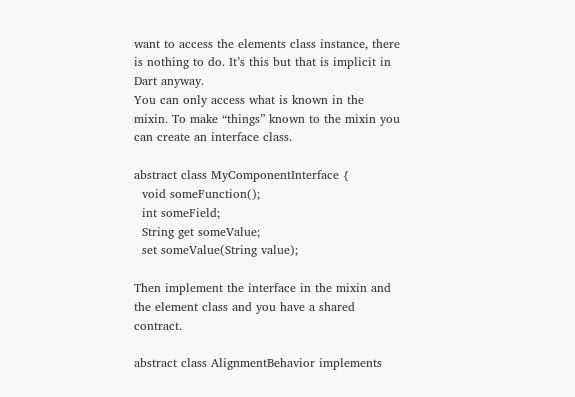want to access the elements class instance, there is nothing to do. It’s this but that is implicit in Dart anyway.
You can only access what is known in the mixin. To make “things” known to the mixin you can create an interface class.

abstract class MyComponentInterface {
  void someFunction();
  int someField;
  String get someValue;
  set someValue(String value);

Then implement the interface in the mixin and the element class and you have a shared contract.

abstract class AlignmentBehavior implements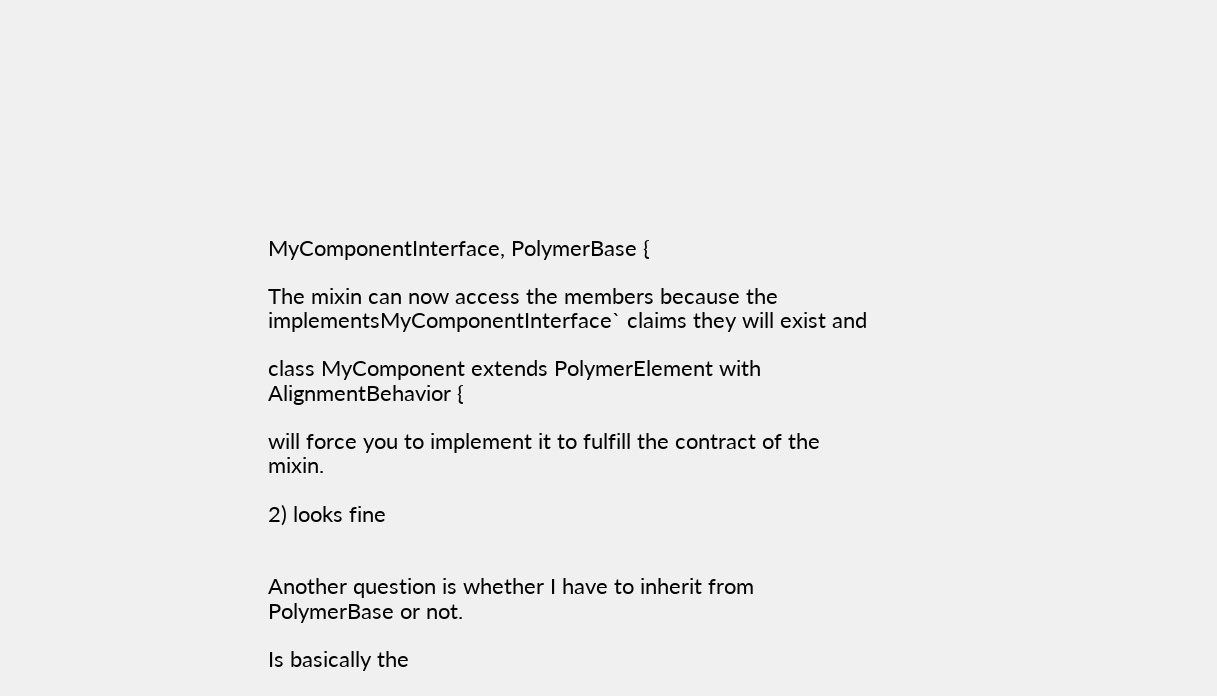MyComponentInterface, PolymerBase {

The mixin can now access the members because the implementsMyComponentInterface` claims they will exist and

class MyComponent extends PolymerElement with AlignmentBehavior {

will force you to implement it to fulfill the contract of the mixin.

2) looks fine


Another question is whether I have to inherit from PolymerBase or not.

Is basically the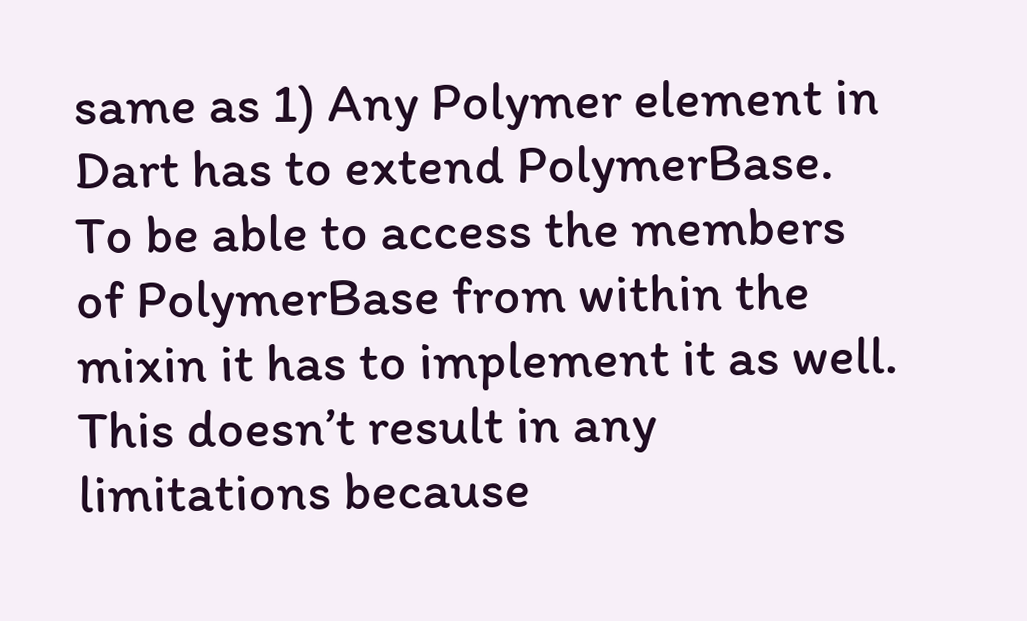same as 1) Any Polymer element in Dart has to extend PolymerBase. To be able to access the members of PolymerBase from within the mixin it has to implement it as well. This doesn’t result in any limitations because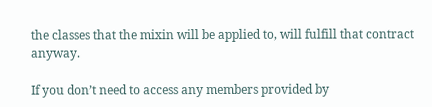the classes that the mixin will be applied to, will fulfill that contract anyway.

If you don’t need to access any members provided by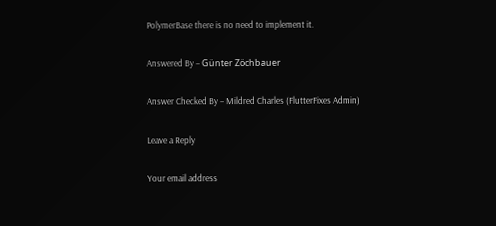PolymerBase there is no need to implement it.

Answered By – Günter Zöchbauer

Answer Checked By – Mildred Charles (FlutterFixes Admin)

Leave a Reply

Your email address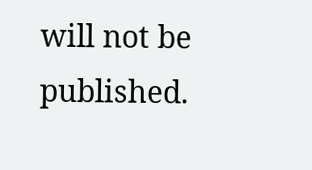will not be published.